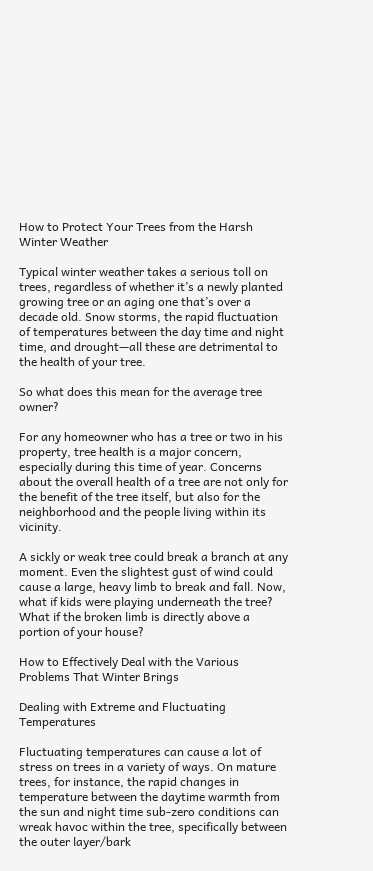How to Protect Your Trees from the Harsh Winter Weather

Typical winter weather takes a serious toll on trees, regardless of whether it’s a newly planted growing tree or an aging one that’s over a decade old. Snow storms, the rapid fluctuation of temperatures between the day time and night time, and drought—all these are detrimental to the health of your tree.

So what does this mean for the average tree owner?

For any homeowner who has a tree or two in his property, tree health is a major concern, especially during this time of year. Concerns about the overall health of a tree are not only for the benefit of the tree itself, but also for the neighborhood and the people living within its vicinity.

A sickly or weak tree could break a branch at any moment. Even the slightest gust of wind could cause a large, heavy limb to break and fall. Now, what if kids were playing underneath the tree? What if the broken limb is directly above a portion of your house?

How to Effectively Deal with the Various Problems That Winter Brings

Dealing with Extreme and Fluctuating Temperatures

Fluctuating temperatures can cause a lot of stress on trees in a variety of ways. On mature trees, for instance, the rapid changes in temperature between the daytime warmth from the sun and night time sub-zero conditions can wreak havoc within the tree, specifically between the outer layer/bark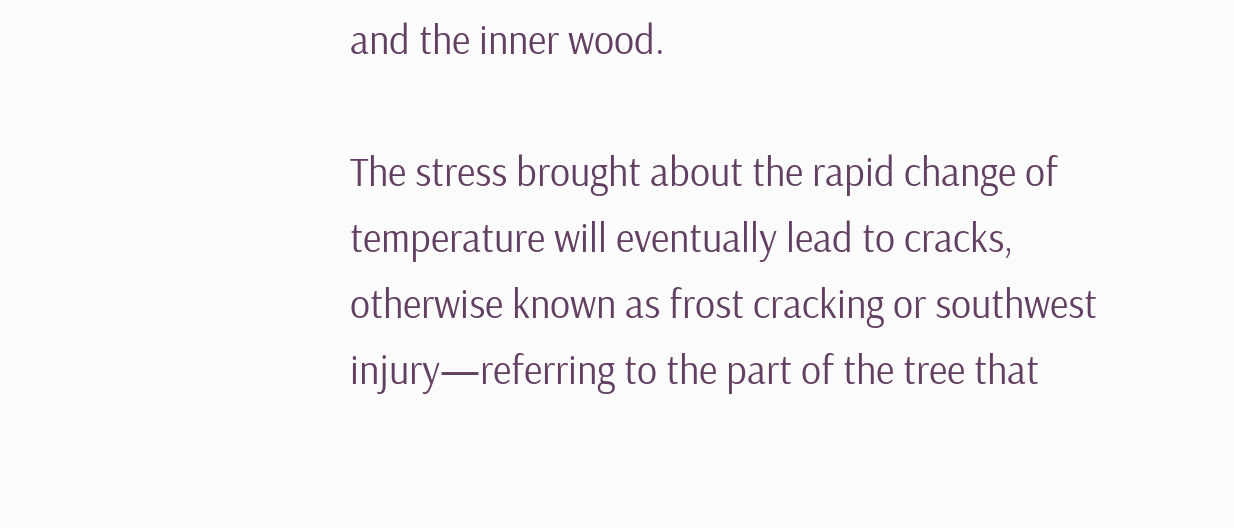and the inner wood.

The stress brought about the rapid change of temperature will eventually lead to cracks, otherwise known as frost cracking or southwest injury—referring to the part of the tree that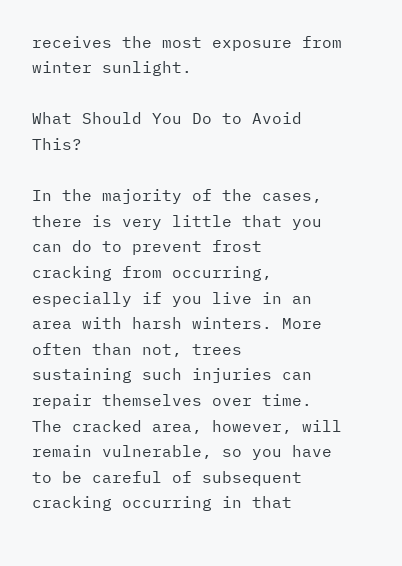receives the most exposure from winter sunlight.

What Should You Do to Avoid This?

In the majority of the cases, there is very little that you can do to prevent frost cracking from occurring, especially if you live in an area with harsh winters. More often than not, trees sustaining such injuries can repair themselves over time. The cracked area, however, will remain vulnerable, so you have to be careful of subsequent cracking occurring in that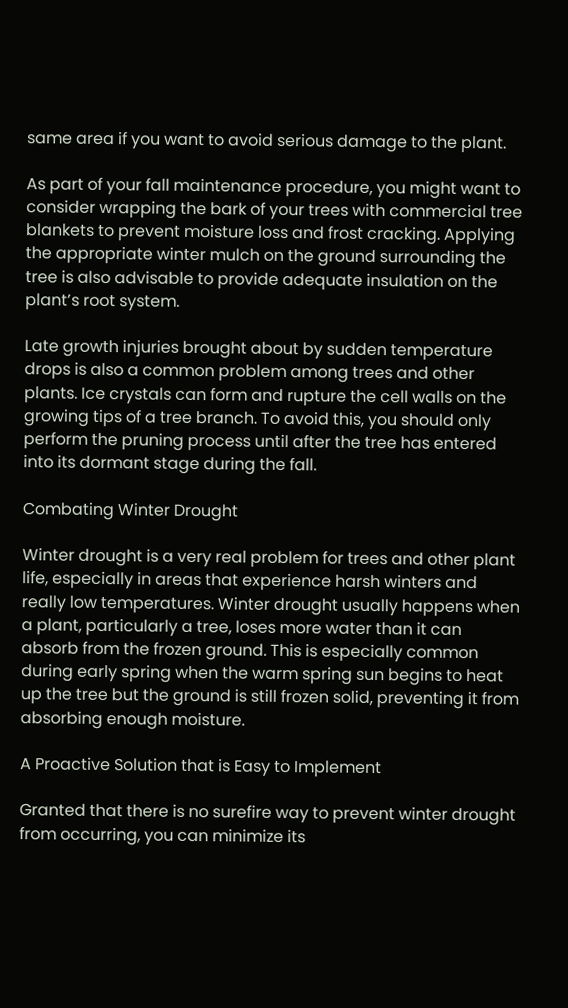same area if you want to avoid serious damage to the plant.

As part of your fall maintenance procedure, you might want to consider wrapping the bark of your trees with commercial tree blankets to prevent moisture loss and frost cracking. Applying the appropriate winter mulch on the ground surrounding the tree is also advisable to provide adequate insulation on the plant’s root system.

Late growth injuries brought about by sudden temperature drops is also a common problem among trees and other plants. Ice crystals can form and rupture the cell walls on the growing tips of a tree branch. To avoid this, you should only perform the pruning process until after the tree has entered into its dormant stage during the fall.

Combating Winter Drought

Winter drought is a very real problem for trees and other plant life, especially in areas that experience harsh winters and really low temperatures. Winter drought usually happens when a plant, particularly a tree, loses more water than it can absorb from the frozen ground. This is especially common during early spring when the warm spring sun begins to heat up the tree but the ground is still frozen solid, preventing it from absorbing enough moisture.

A Proactive Solution that is Easy to Implement

Granted that there is no surefire way to prevent winter drought from occurring, you can minimize its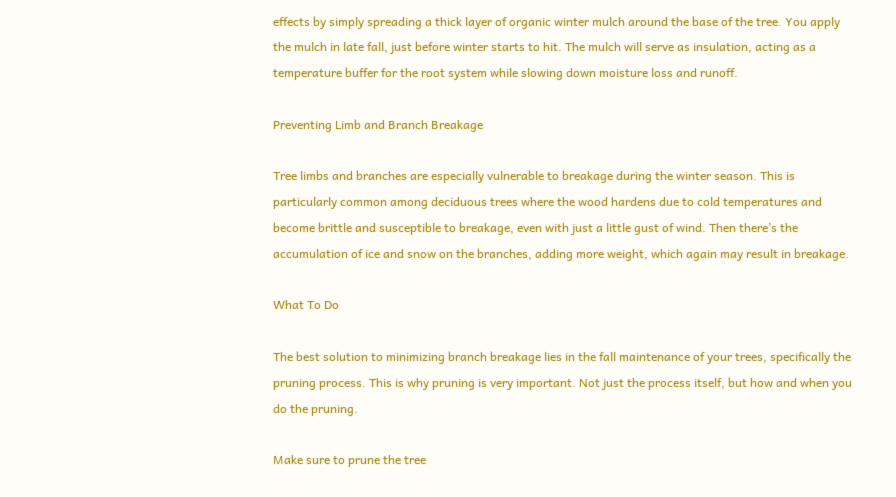effects by simply spreading a thick layer of organic winter mulch around the base of the tree. You apply the mulch in late fall, just before winter starts to hit. The mulch will serve as insulation, acting as a temperature buffer for the root system while slowing down moisture loss and runoff.

Preventing Limb and Branch Breakage

Tree limbs and branches are especially vulnerable to breakage during the winter season. This is particularly common among deciduous trees where the wood hardens due to cold temperatures and become brittle and susceptible to breakage, even with just a little gust of wind. Then there’s the accumulation of ice and snow on the branches, adding more weight, which again may result in breakage.

What To Do

The best solution to minimizing branch breakage lies in the fall maintenance of your trees, specifically the pruning process. This is why pruning is very important. Not just the process itself, but how and when you do the pruning.

Make sure to prune the tree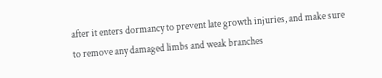after it enters dormancy to prevent late growth injuries, and make sure to remove any damaged limbs and weak branches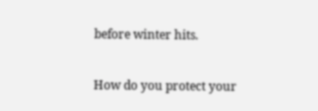before winter hits.

How do you protect your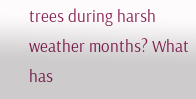trees during harsh weather months? What has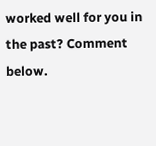worked well for you in the past? Comment below.